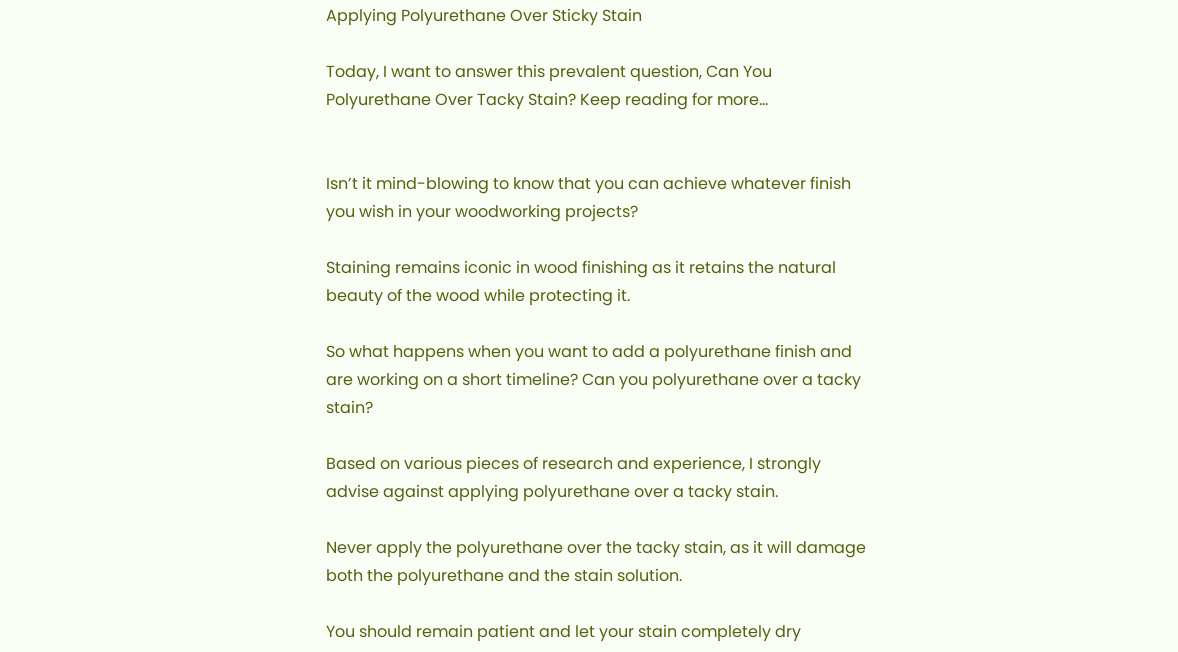Applying Polyurethane Over Sticky Stain

Today, I want to answer this prevalent question, Can You Polyurethane Over Tacky Stain? Keep reading for more…


Isn’t it mind-blowing to know that you can achieve whatever finish you wish in your woodworking projects?

Staining remains iconic in wood finishing as it retains the natural beauty of the wood while protecting it.

So what happens when you want to add a polyurethane finish and are working on a short timeline? Can you polyurethane over a tacky stain?

Based on various pieces of research and experience, I strongly advise against applying polyurethane over a tacky stain.

Never apply the polyurethane over the tacky stain, as it will damage both the polyurethane and the stain solution.

You should remain patient and let your stain completely dry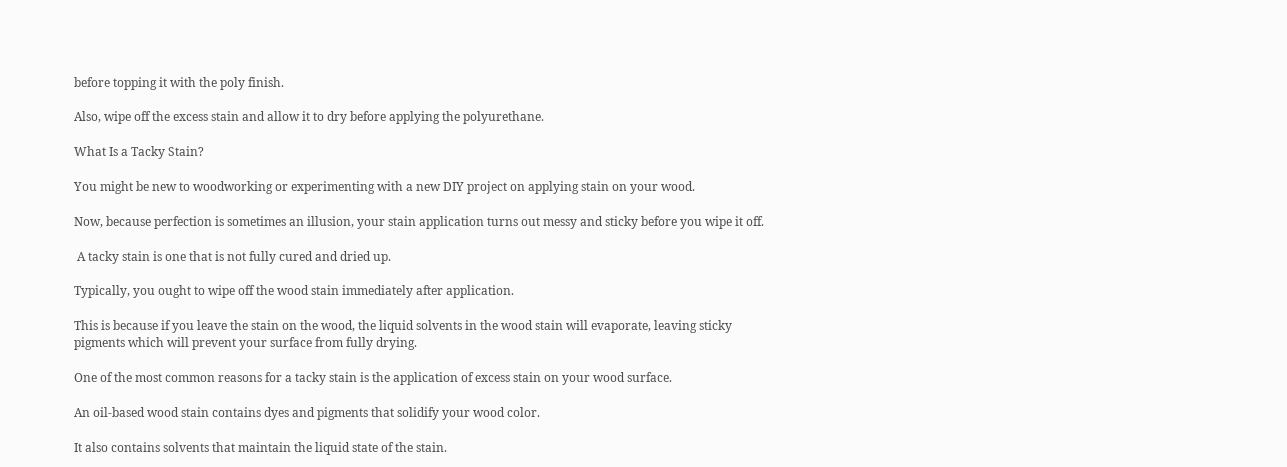before topping it with the poly finish.

Also, wipe off the excess stain and allow it to dry before applying the polyurethane.

What Is a Tacky Stain?

You might be new to woodworking or experimenting with a new DIY project on applying stain on your wood.

Now, because perfection is sometimes an illusion, your stain application turns out messy and sticky before you wipe it off.

 A tacky stain is one that is not fully cured and dried up.

Typically, you ought to wipe off the wood stain immediately after application.

This is because if you leave the stain on the wood, the liquid solvents in the wood stain will evaporate, leaving sticky pigments which will prevent your surface from fully drying.

One of the most common reasons for a tacky stain is the application of excess stain on your wood surface.

An oil-based wood stain contains dyes and pigments that solidify your wood color.

It also contains solvents that maintain the liquid state of the stain.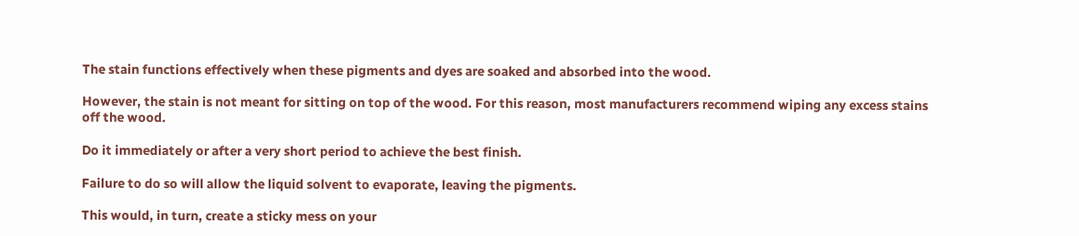The stain functions effectively when these pigments and dyes are soaked and absorbed into the wood.

However, the stain is not meant for sitting on top of the wood. For this reason, most manufacturers recommend wiping any excess stains off the wood.

Do it immediately or after a very short period to achieve the best finish.

Failure to do so will allow the liquid solvent to evaporate, leaving the pigments.

This would, in turn, create a sticky mess on your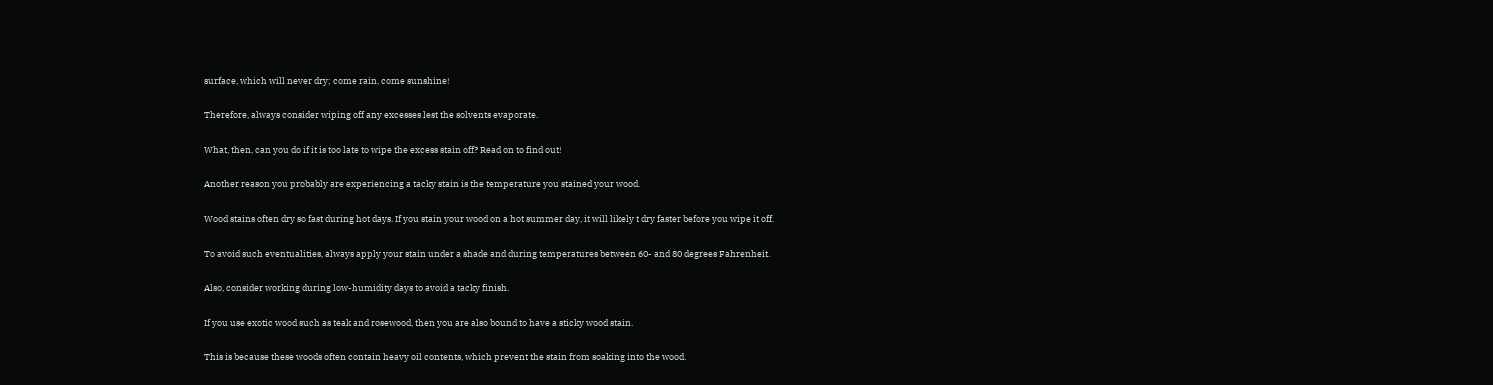surface, which will never dry; come rain, come sunshine!

Therefore, always consider wiping off any excesses lest the solvents evaporate.

What, then, can you do if it is too late to wipe the excess stain off? Read on to find out!

Another reason you probably are experiencing a tacky stain is the temperature you stained your wood.

Wood stains often dry so fast during hot days. If you stain your wood on a hot summer day, it will likely t dry faster before you wipe it off.

To avoid such eventualities, always apply your stain under a shade and during temperatures between 60- and 80 degrees Fahrenheit.

Also, consider working during low-humidity days to avoid a tacky finish.

If you use exotic wood such as teak and rosewood, then you are also bound to have a sticky wood stain.

This is because these woods often contain heavy oil contents, which prevent the stain from soaking into the wood.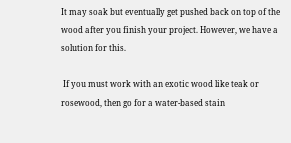It may soak but eventually get pushed back on top of the wood after you finish your project. However, we have a solution for this.

 If you must work with an exotic wood like teak or rosewood, then go for a water-based stain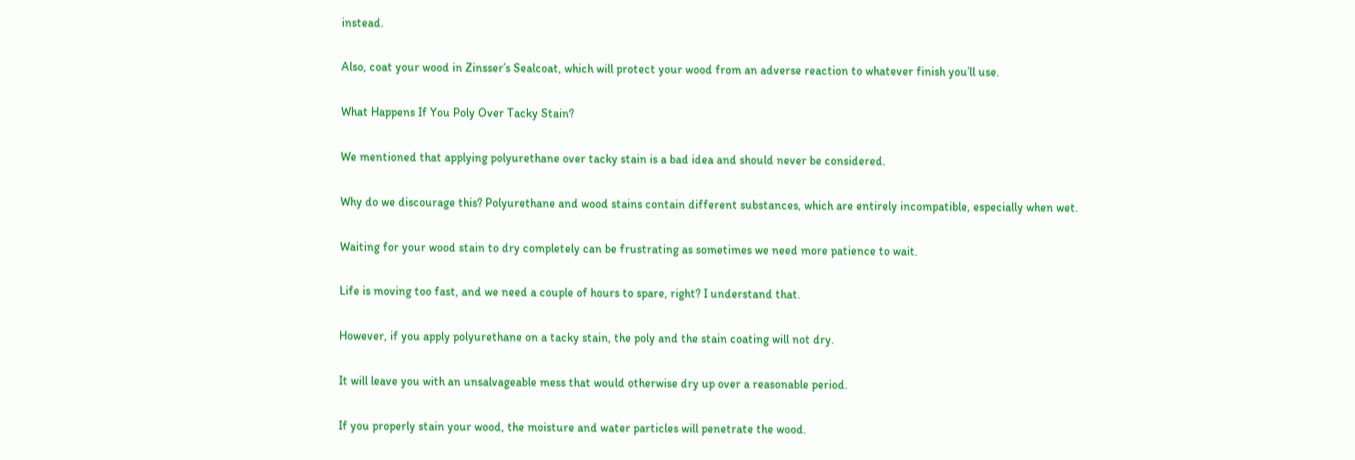instead.

Also, coat your wood in Zinsser’s Sealcoat, which will protect your wood from an adverse reaction to whatever finish you’ll use.

What Happens If You Poly Over Tacky Stain?

We mentioned that applying polyurethane over tacky stain is a bad idea and should never be considered.

Why do we discourage this? Polyurethane and wood stains contain different substances, which are entirely incompatible, especially when wet.

Waiting for your wood stain to dry completely can be frustrating as sometimes we need more patience to wait.

Life is moving too fast, and we need a couple of hours to spare, right? I understand that.

However, if you apply polyurethane on a tacky stain, the poly and the stain coating will not dry.

It will leave you with an unsalvageable mess that would otherwise dry up over a reasonable period.

If you properly stain your wood, the moisture and water particles will penetrate the wood.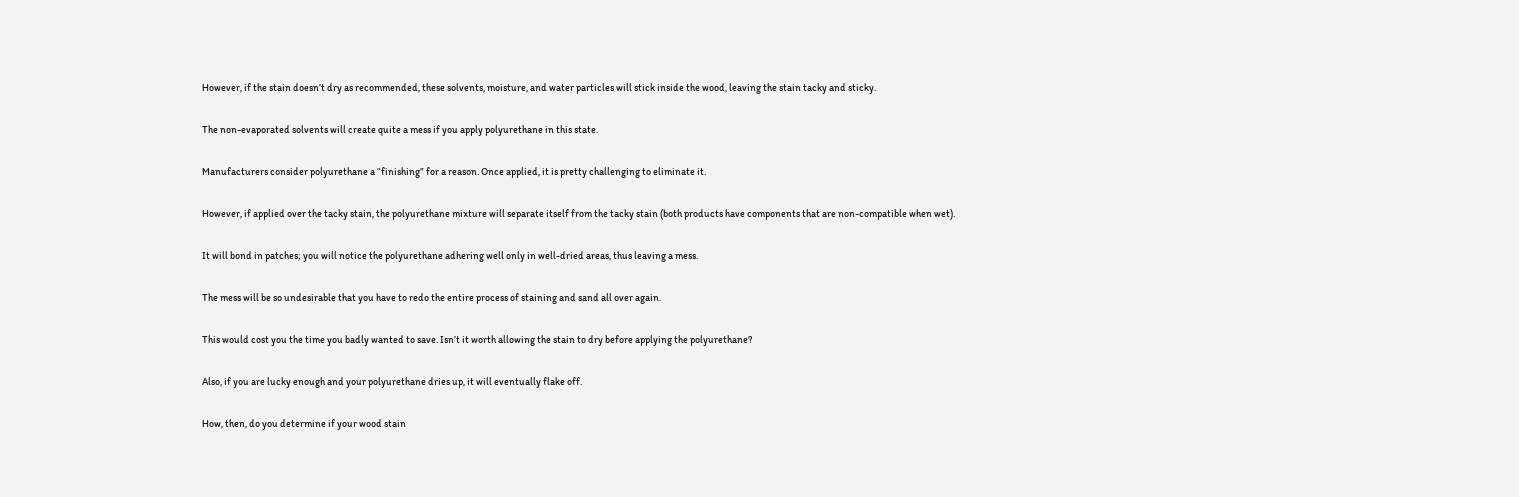However, if the stain doesn’t dry as recommended, these solvents, moisture, and water particles will stick inside the wood, leaving the stain tacky and sticky.

The non-evaporated solvents will create quite a mess if you apply polyurethane in this state.

Manufacturers consider polyurethane a “finishing” for a reason. Once applied, it is pretty challenging to eliminate it.

However, if applied over the tacky stain, the polyurethane mixture will separate itself from the tacky stain (both products have components that are non-compatible when wet).

It will bond in patches; you will notice the polyurethane adhering well only in well-dried areas, thus leaving a mess.

The mess will be so undesirable that you have to redo the entire process of staining and sand all over again.

This would cost you the time you badly wanted to save. Isn’t it worth allowing the stain to dry before applying the polyurethane?

Also, if you are lucky enough and your polyurethane dries up, it will eventually flake off.

How, then, do you determine if your wood stain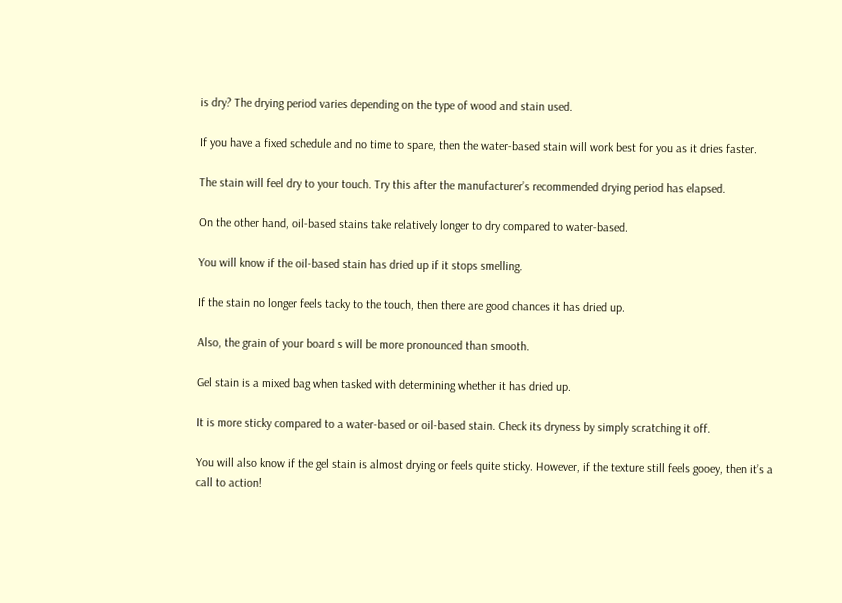is dry? The drying period varies depending on the type of wood and stain used.

If you have a fixed schedule and no time to spare, then the water-based stain will work best for you as it dries faster.

The stain will feel dry to your touch. Try this after the manufacturer’s recommended drying period has elapsed.

On the other hand, oil-based stains take relatively longer to dry compared to water-based.

You will know if the oil-based stain has dried up if it stops smelling.

If the stain no longer feels tacky to the touch, then there are good chances it has dried up.

Also, the grain of your board s will be more pronounced than smooth.

Gel stain is a mixed bag when tasked with determining whether it has dried up.

It is more sticky compared to a water-based or oil-based stain. Check its dryness by simply scratching it off.

You will also know if the gel stain is almost drying or feels quite sticky. However, if the texture still feels gooey, then it’s a call to action!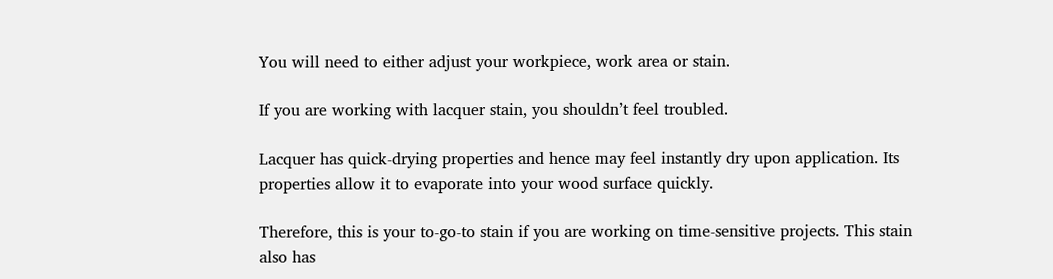You will need to either adjust your workpiece, work area or stain.

If you are working with lacquer stain, you shouldn’t feel troubled.

Lacquer has quick-drying properties and hence may feel instantly dry upon application. Its properties allow it to evaporate into your wood surface quickly.

Therefore, this is your to-go-to stain if you are working on time-sensitive projects. This stain also has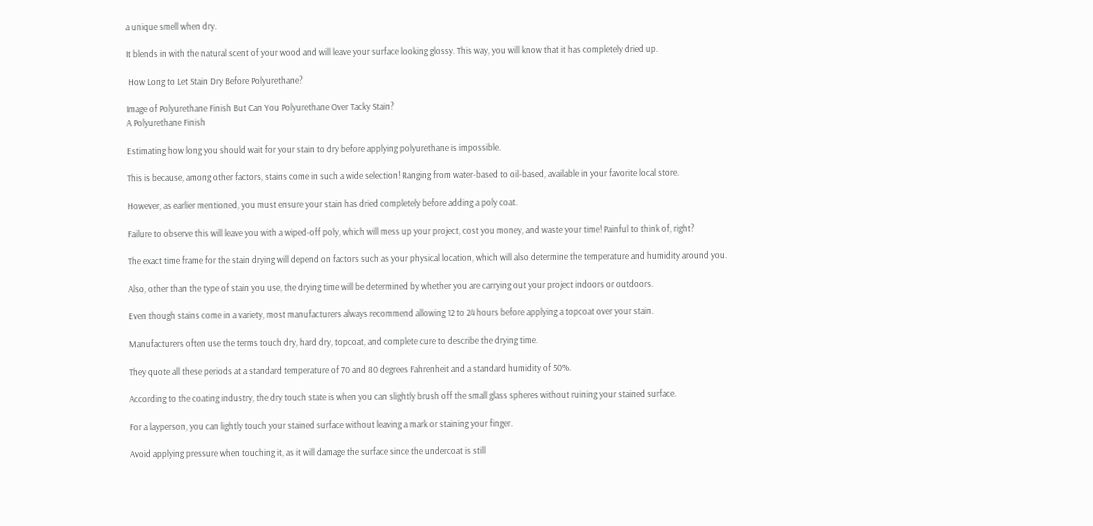a unique smell when dry.

It blends in with the natural scent of your wood and will leave your surface looking glossy. This way, you will know that it has completely dried up.

 How Long to Let Stain Dry Before Polyurethane?

Image of Polyurethane Finish But Can You Polyurethane Over Tacky Stain?
A Polyurethane Finish

Estimating how long you should wait for your stain to dry before applying polyurethane is impossible.

This is because, among other factors, stains come in such a wide selection! Ranging from water-based to oil-based, available in your favorite local store.

However, as earlier mentioned, you must ensure your stain has dried completely before adding a poly coat.

Failure to observe this will leave you with a wiped-off poly, which will mess up your project, cost you money, and waste your time! Painful to think of, right?

The exact time frame for the stain drying will depend on factors such as your physical location, which will also determine the temperature and humidity around you.

Also, other than the type of stain you use, the drying time will be determined by whether you are carrying out your project indoors or outdoors.

Even though stains come in a variety, most manufacturers always recommend allowing 12 to 24 hours before applying a topcoat over your stain.

Manufacturers often use the terms touch dry, hard dry, topcoat, and complete cure to describe the drying time.

They quote all these periods at a standard temperature of 70 and 80 degrees Fahrenheit and a standard humidity of 50%.

According to the coating industry, the dry touch state is when you can slightly brush off the small glass spheres without ruining your stained surface.

For a layperson, you can lightly touch your stained surface without leaving a mark or staining your finger.

Avoid applying pressure when touching it, as it will damage the surface since the undercoat is still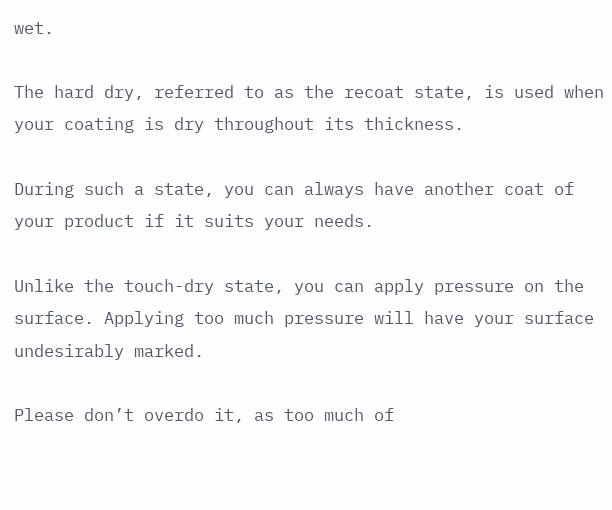wet.

The hard dry, referred to as the recoat state, is used when your coating is dry throughout its thickness.

During such a state, you can always have another coat of your product if it suits your needs.

Unlike the touch-dry state, you can apply pressure on the surface. Applying too much pressure will have your surface undesirably marked.

Please don’t overdo it, as too much of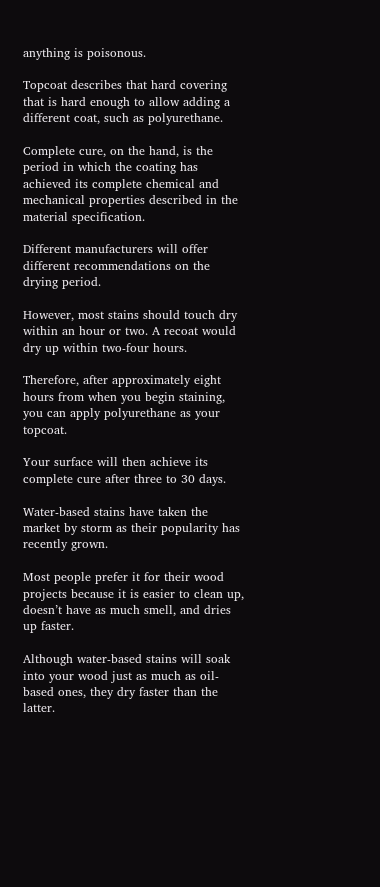anything is poisonous.

Topcoat describes that hard covering that is hard enough to allow adding a different coat, such as polyurethane.

Complete cure, on the hand, is the period in which the coating has achieved its complete chemical and mechanical properties described in the material specification.

Different manufacturers will offer different recommendations on the drying period.

However, most stains should touch dry within an hour or two. A recoat would dry up within two-four hours.

Therefore, after approximately eight hours from when you begin staining, you can apply polyurethane as your topcoat.

Your surface will then achieve its complete cure after three to 30 days.

Water-based stains have taken the market by storm as their popularity has recently grown.

Most people prefer it for their wood projects because it is easier to clean up, doesn’t have as much smell, and dries up faster.

Although water-based stains will soak into your wood just as much as oil-based ones, they dry faster than the latter.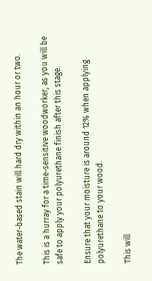The water-based stain will hard dry within an hour or two.

This is a hurray for a time-sensitive woodworker, as you will be safe to apply your polyurethane finish after this stage.

Ensure that your moisture is around 12% when applying polyurethane to your wood.

This will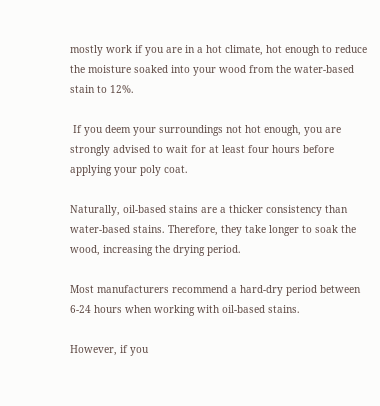mostly work if you are in a hot climate, hot enough to reduce the moisture soaked into your wood from the water-based stain to 12%.

 If you deem your surroundings not hot enough, you are strongly advised to wait for at least four hours before applying your poly coat.

Naturally, oil-based stains are a thicker consistency than water-based stains. Therefore, they take longer to soak the wood, increasing the drying period.

Most manufacturers recommend a hard-dry period between 6-24 hours when working with oil-based stains.

However, if you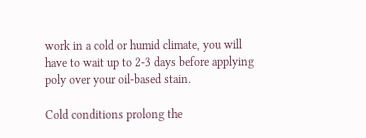work in a cold or humid climate, you will have to wait up to 2-3 days before applying poly over your oil-based stain.

Cold conditions prolong the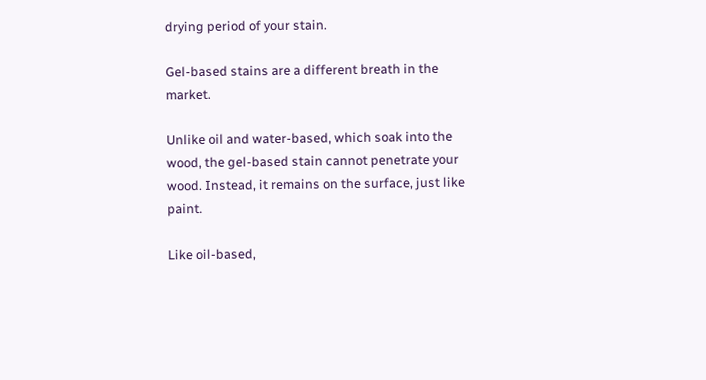drying period of your stain.

Gel-based stains are a different breath in the market.

Unlike oil and water-based, which soak into the wood, the gel-based stain cannot penetrate your wood. Instead, it remains on the surface, just like paint.

Like oil-based,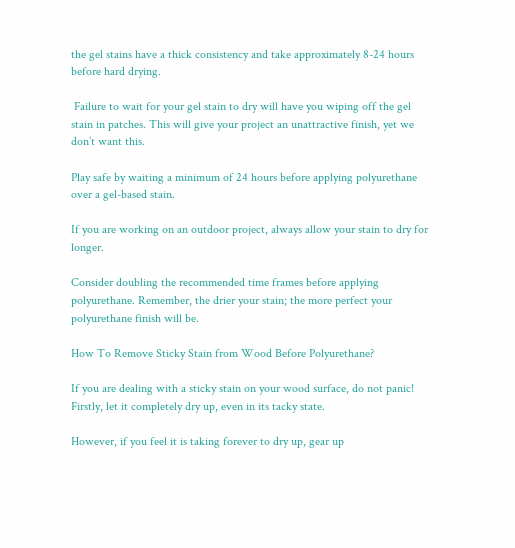the gel stains have a thick consistency and take approximately 8-24 hours before hard drying.

 Failure to wait for your gel stain to dry will have you wiping off the gel stain in patches. This will give your project an unattractive finish, yet we don’t want this.

Play safe by waiting a minimum of 24 hours before applying polyurethane over a gel-based stain.

If you are working on an outdoor project, always allow your stain to dry for longer.

Consider doubling the recommended time frames before applying polyurethane. Remember, the drier your stain; the more perfect your polyurethane finish will be.

How To Remove Sticky Stain from Wood Before Polyurethane?

If you are dealing with a sticky stain on your wood surface, do not panic! Firstly, let it completely dry up, even in its tacky state.

However, if you feel it is taking forever to dry up, gear up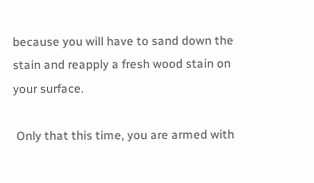because you will have to sand down the stain and reapply a fresh wood stain on your surface.

 Only that this time, you are armed with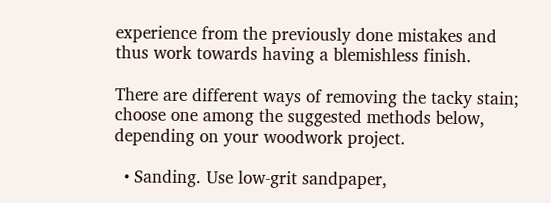experience from the previously done mistakes and thus work towards having a blemishless finish.

There are different ways of removing the tacky stain; choose one among the suggested methods below, depending on your woodwork project.

  • Sanding. Use low-grit sandpaper,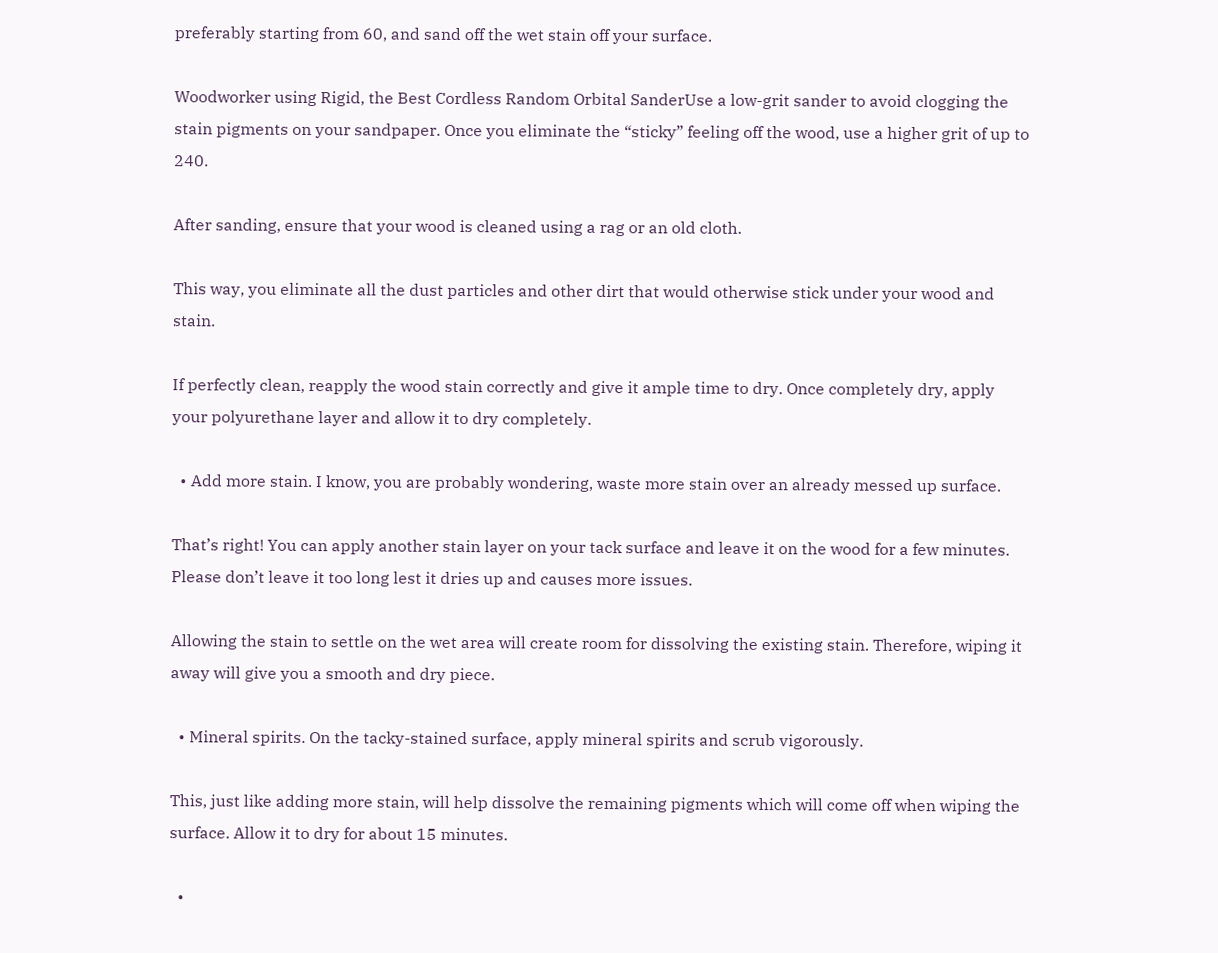preferably starting from 60, and sand off the wet stain off your surface.

Woodworker using Rigid, the Best Cordless Random Orbital SanderUse a low-grit sander to avoid clogging the stain pigments on your sandpaper. Once you eliminate the “sticky” feeling off the wood, use a higher grit of up to 240.

After sanding, ensure that your wood is cleaned using a rag or an old cloth.

This way, you eliminate all the dust particles and other dirt that would otherwise stick under your wood and stain.

If perfectly clean, reapply the wood stain correctly and give it ample time to dry. Once completely dry, apply your polyurethane layer and allow it to dry completely.

  • Add more stain. I know, you are probably wondering, waste more stain over an already messed up surface.

That’s right! You can apply another stain layer on your tack surface and leave it on the wood for a few minutes. Please don’t leave it too long lest it dries up and causes more issues.

Allowing the stain to settle on the wet area will create room for dissolving the existing stain. Therefore, wiping it away will give you a smooth and dry piece.

  • Mineral spirits. On the tacky-stained surface, apply mineral spirits and scrub vigorously.

This, just like adding more stain, will help dissolve the remaining pigments which will come off when wiping the surface. Allow it to dry for about 15 minutes.

  •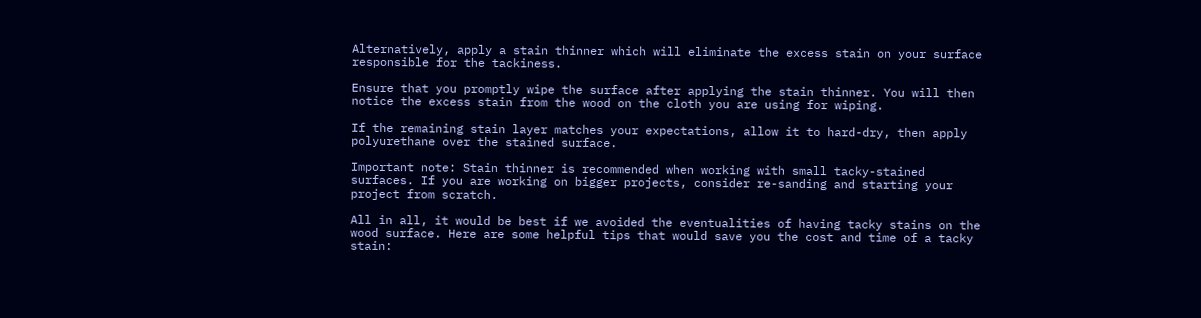Alternatively, apply a stain thinner which will eliminate the excess stain on your surface responsible for the tackiness.

Ensure that you promptly wipe the surface after applying the stain thinner. You will then notice the excess stain from the wood on the cloth you are using for wiping.

If the remaining stain layer matches your expectations, allow it to hard-dry, then apply polyurethane over the stained surface.

Important note: Stain thinner is recommended when working with small tacky-stained surfaces. If you are working on bigger projects, consider re-sanding and starting your project from scratch.

All in all, it would be best if we avoided the eventualities of having tacky stains on the wood surface. Here are some helpful tips that would save you the cost and time of a tacky stain: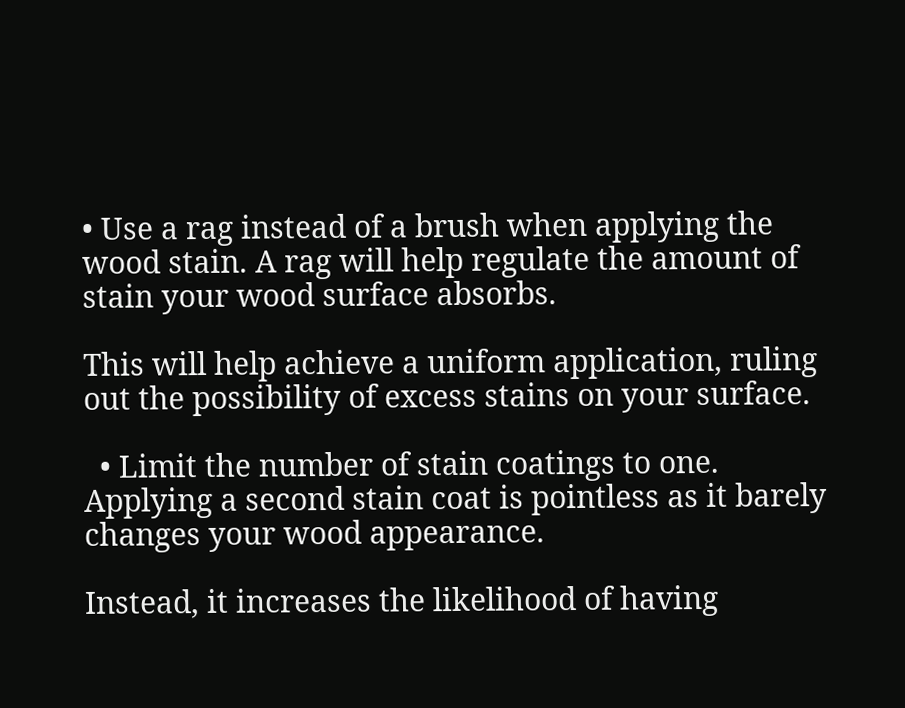• Use a rag instead of a brush when applying the wood stain. A rag will help regulate the amount of stain your wood surface absorbs.

This will help achieve a uniform application, ruling out the possibility of excess stains on your surface.

  • Limit the number of stain coatings to one. Applying a second stain coat is pointless as it barely changes your wood appearance.

Instead, it increases the likelihood of having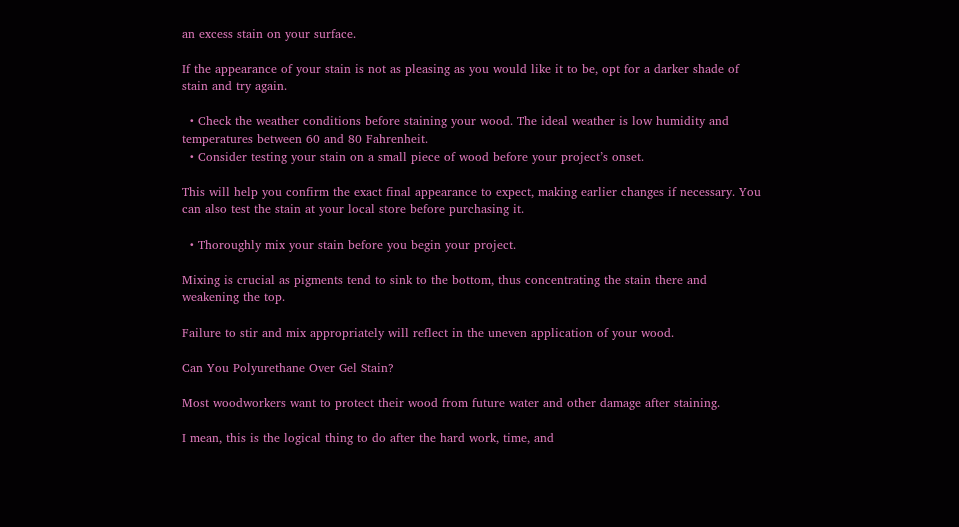an excess stain on your surface.

If the appearance of your stain is not as pleasing as you would like it to be, opt for a darker shade of stain and try again.

  • Check the weather conditions before staining your wood. The ideal weather is low humidity and temperatures between 60 and 80 Fahrenheit.
  • Consider testing your stain on a small piece of wood before your project’s onset.

This will help you confirm the exact final appearance to expect, making earlier changes if necessary. You can also test the stain at your local store before purchasing it.

  • Thoroughly mix your stain before you begin your project.

Mixing is crucial as pigments tend to sink to the bottom, thus concentrating the stain there and weakening the top.

Failure to stir and mix appropriately will reflect in the uneven application of your wood.

Can You Polyurethane Over Gel Stain?

Most woodworkers want to protect their wood from future water and other damage after staining.

I mean, this is the logical thing to do after the hard work, time, and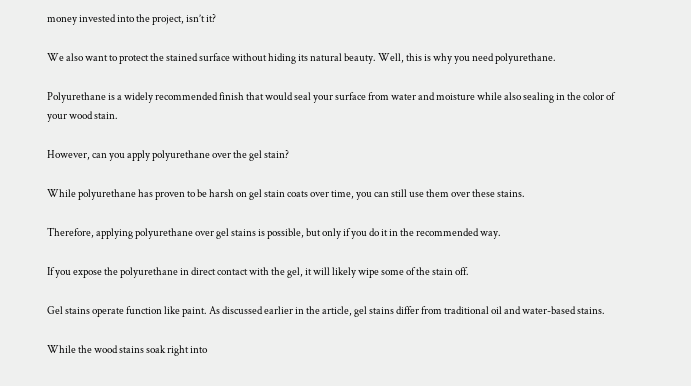money invested into the project, isn’t it?

We also want to protect the stained surface without hiding its natural beauty. Well, this is why you need polyurethane.

Polyurethane is a widely recommended finish that would seal your surface from water and moisture while also sealing in the color of your wood stain.

However, can you apply polyurethane over the gel stain?

While polyurethane has proven to be harsh on gel stain coats over time, you can still use them over these stains.

Therefore, applying polyurethane over gel stains is possible, but only if you do it in the recommended way.

If you expose the polyurethane in direct contact with the gel, it will likely wipe some of the stain off.

Gel stains operate function like paint. As discussed earlier in the article, gel stains differ from traditional oil and water-based stains.

While the wood stains soak right into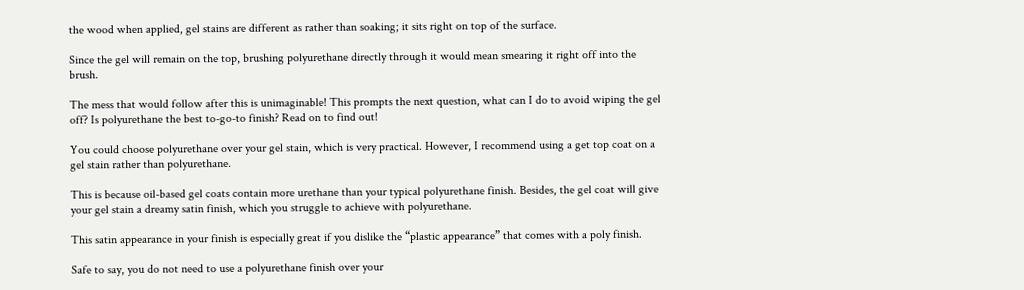the wood when applied, gel stains are different as rather than soaking; it sits right on top of the surface.

Since the gel will remain on the top, brushing polyurethane directly through it would mean smearing it right off into the brush.

The mess that would follow after this is unimaginable! This prompts the next question, what can I do to avoid wiping the gel off? Is polyurethane the best to-go-to finish? Read on to find out!

You could choose polyurethane over your gel stain, which is very practical. However, I recommend using a get top coat on a gel stain rather than polyurethane.

This is because oil-based gel coats contain more urethane than your typical polyurethane finish. Besides, the gel coat will give your gel stain a dreamy satin finish, which you struggle to achieve with polyurethane.

This satin appearance in your finish is especially great if you dislike the “plastic appearance” that comes with a poly finish.

Safe to say, you do not need to use a polyurethane finish over your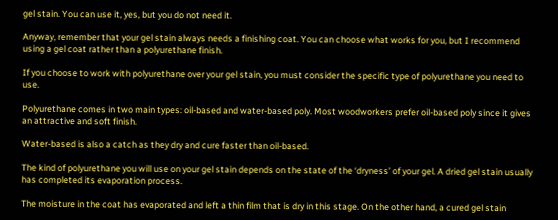gel stain. You can use it, yes, but you do not need it.

Anyway, remember that your gel stain always needs a finishing coat. You can choose what works for you, but I recommend using a gel coat rather than a polyurethane finish.

If you choose to work with polyurethane over your gel stain, you must consider the specific type of polyurethane you need to use.

Polyurethane comes in two main types: oil-based and water-based poly. Most woodworkers prefer oil-based poly since it gives an attractive and soft finish.

Water-based is also a catch as they dry and cure faster than oil-based.

The kind of polyurethane you will use on your gel stain depends on the state of the ‘dryness’ of your gel. A dried gel stain usually has completed its evaporation process.

The moisture in the coat has evaporated and left a thin film that is dry in this stage. On the other hand, a cured gel stain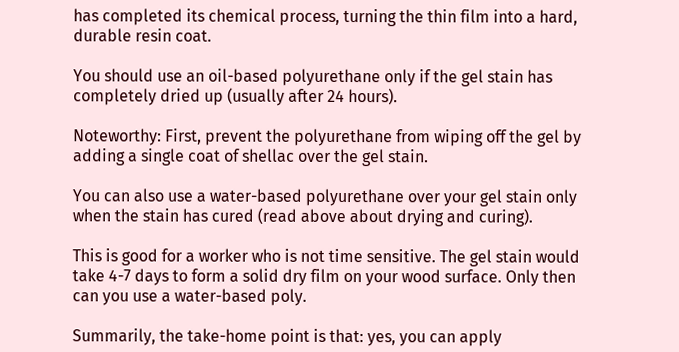has completed its chemical process, turning the thin film into a hard, durable resin coat.

You should use an oil-based polyurethane only if the gel stain has completely dried up (usually after 24 hours).

Noteworthy: First, prevent the polyurethane from wiping off the gel by adding a single coat of shellac over the gel stain.

You can also use a water-based polyurethane over your gel stain only when the stain has cured (read above about drying and curing).

This is good for a worker who is not time sensitive. The gel stain would take 4-7 days to form a solid dry film on your wood surface. Only then can you use a water-based poly.

Summarily, the take-home point is that: yes, you can apply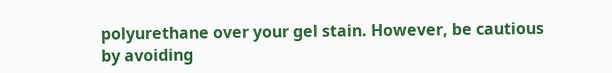polyurethane over your gel stain. However, be cautious by avoiding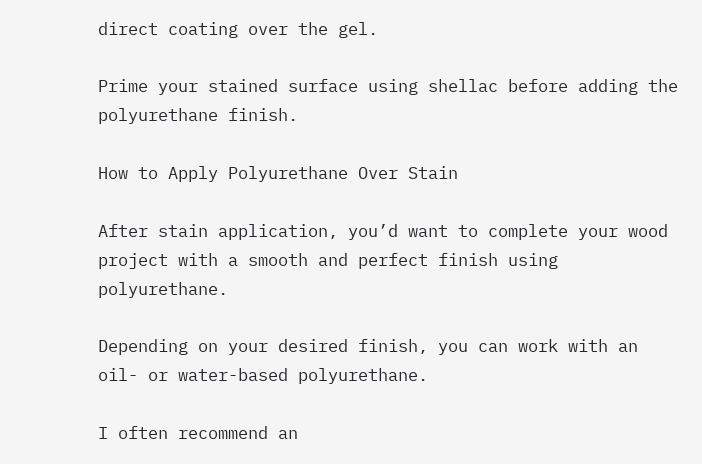direct coating over the gel.

Prime your stained surface using shellac before adding the polyurethane finish.

How to Apply Polyurethane Over Stain

After stain application, you’d want to complete your wood project with a smooth and perfect finish using polyurethane.

Depending on your desired finish, you can work with an oil- or water-based polyurethane.

I often recommend an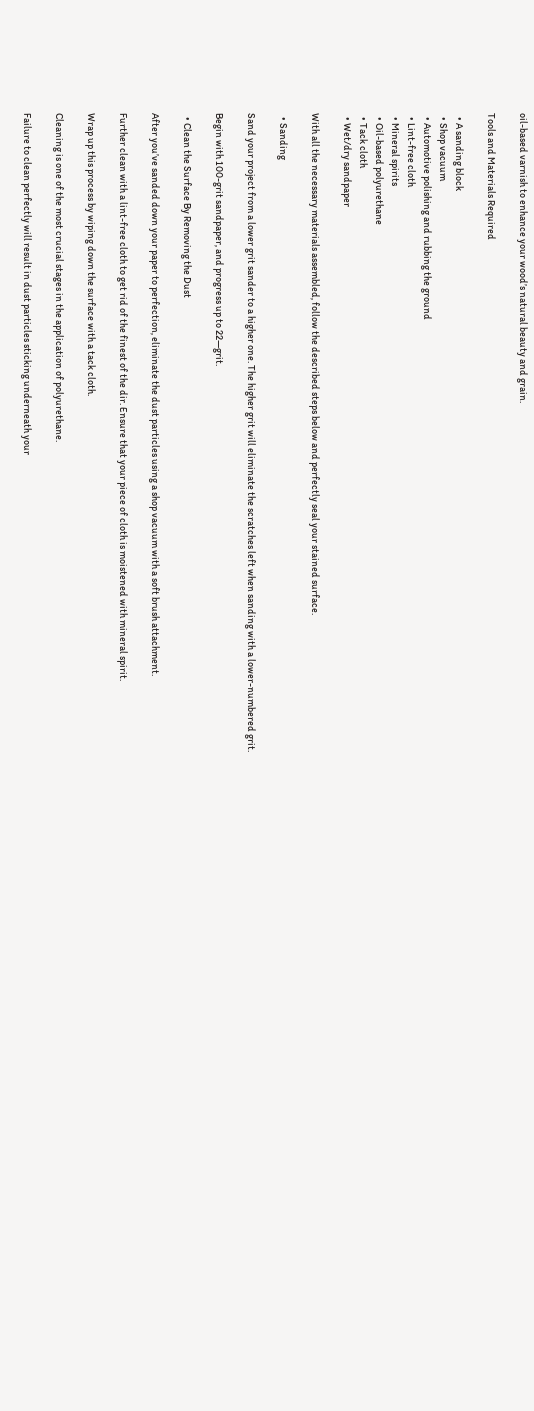oil-based varnish to enhance your wood’s natural beauty and grain.

Tools and Materials Required

  • A sanding block
  • Shop vacuum
  • Automotive polishing and rubbing the ground
  • Lint-free cloth
  • Mineral spirits
  • Oil-based polyurethane
  • Tack cloth
  • Wet/dry sandpaper

With all the necessary materials assembled, follow the described steps below and perfectly seal your stained surface.

  • Sanding

Sand your project from a lower grit sander to a higher one. The higher grit will eliminate the scratches left when sanding with a lower-numbered grit.

Begin with 100-grit sandpaper, and progress up to 22—grit.

  • Clean the Surface By Removing the Dust

After you’ve sanded down your paper to perfection, eliminate the dust particles using a shop vacuum with a soft brush attachment.

Further clean with a lint-free cloth to get rid of the finest of the dir. Ensure that your piece of cloth is moistened with mineral spirit.

Wrap up this process by wiping down the surface with a tack cloth.

Cleaning is one of the most crucial stages in the application of polyurethane.

Failure to clean perfectly will result in dust particles sticking underneath your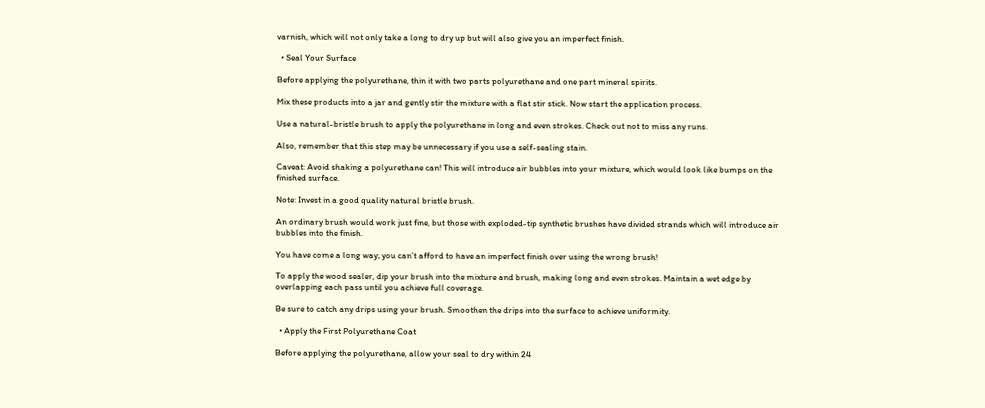varnish, which will not only take a long to dry up but will also give you an imperfect finish.

  • Seal Your Surface

Before applying the polyurethane, thin it with two parts polyurethane and one part mineral spirits.

Mix these products into a jar and gently stir the mixture with a flat stir stick. Now start the application process.

Use a natural-bristle brush to apply the polyurethane in long and even strokes. Check out not to miss any runs.

Also, remember that this step may be unnecessary if you use a self-sealing stain.

Caveat: Avoid shaking a polyurethane can! This will introduce air bubbles into your mixture, which would look like bumps on the finished surface.

Note: Invest in a good quality natural bristle brush.

An ordinary brush would work just fine, but those with exploded-tip synthetic brushes have divided strands which will introduce air bubbles into the finish.

You have come a long way; you can’t afford to have an imperfect finish over using the wrong brush!

To apply the wood sealer, dip your brush into the mixture and brush, making long and even strokes. Maintain a wet edge by overlapping each pass until you achieve full coverage.

Be sure to catch any drips using your brush. Smoothen the drips into the surface to achieve uniformity.

  • Apply the First Polyurethane Coat

Before applying the polyurethane, allow your seal to dry within 24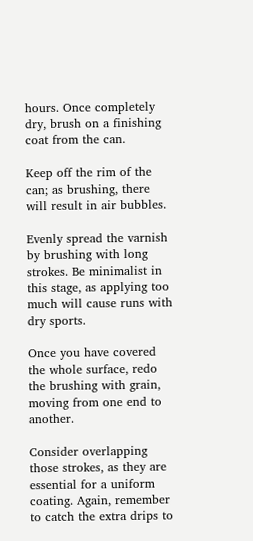hours. Once completely dry, brush on a finishing coat from the can.

Keep off the rim of the can; as brushing, there will result in air bubbles.

Evenly spread the varnish by brushing with long strokes. Be minimalist in this stage, as applying too much will cause runs with dry sports.

Once you have covered the whole surface, redo the brushing with grain, moving from one end to another.

Consider overlapping those strokes, as they are essential for a uniform coating. Again, remember to catch the extra drips to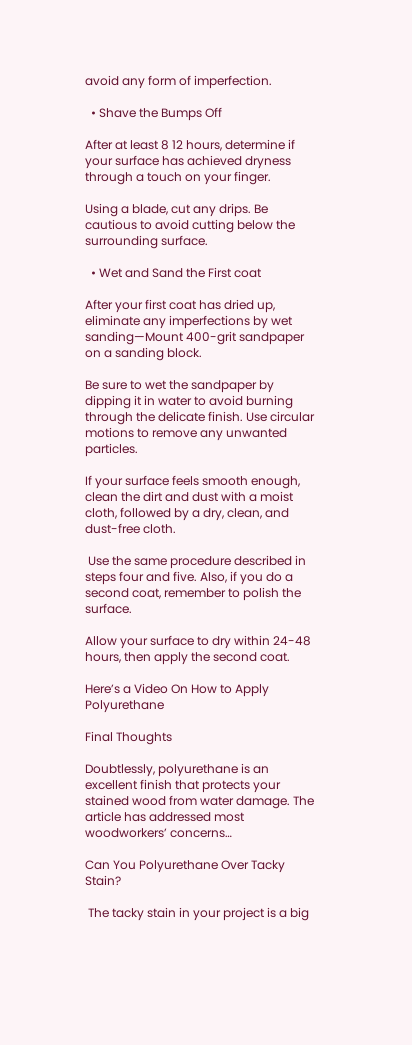avoid any form of imperfection.

  • Shave the Bumps Off

After at least 8 12 hours, determine if your surface has achieved dryness through a touch on your finger.

Using a blade, cut any drips. Be cautious to avoid cutting below the surrounding surface.

  • Wet and Sand the First coat

After your first coat has dried up, eliminate any imperfections by wet sanding—Mount 400-grit sandpaper on a sanding block.

Be sure to wet the sandpaper by dipping it in water to avoid burning through the delicate finish. Use circular motions to remove any unwanted particles.

If your surface feels smooth enough, clean the dirt and dust with a moist cloth, followed by a dry, clean, and dust-free cloth.

 Use the same procedure described in steps four and five. Also, if you do a second coat, remember to polish the surface.

Allow your surface to dry within 24-48 hours, then apply the second coat.

Here’s a Video On How to Apply Polyurethane

Final Thoughts

Doubtlessly, polyurethane is an excellent finish that protects your stained wood from water damage. The article has addressed most woodworkers’ concerns…

Can You Polyurethane Over Tacky Stain?

 The tacky stain in your project is a big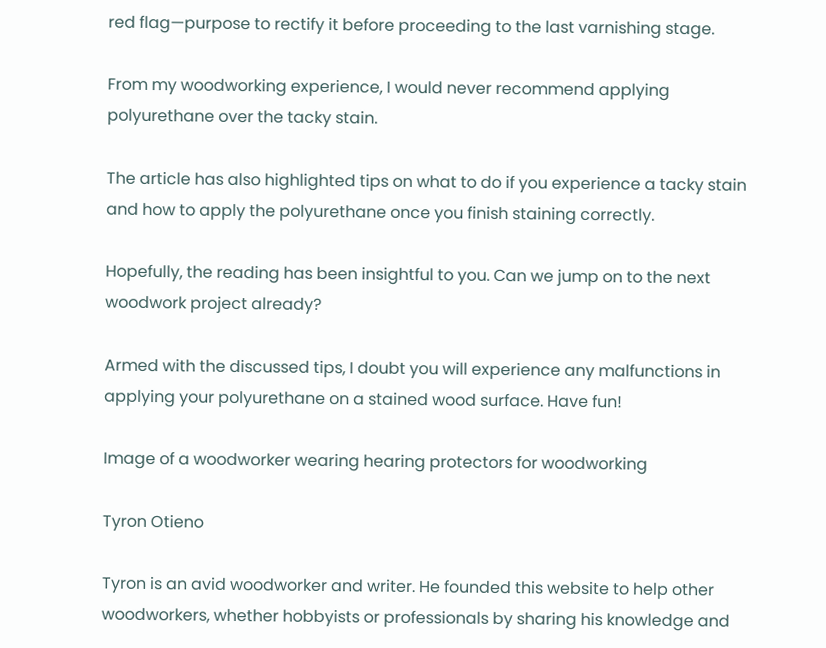red flag—purpose to rectify it before proceeding to the last varnishing stage.

From my woodworking experience, I would never recommend applying polyurethane over the tacky stain.

The article has also highlighted tips on what to do if you experience a tacky stain and how to apply the polyurethane once you finish staining correctly.

Hopefully, the reading has been insightful to you. Can we jump on to the next woodwork project already?

Armed with the discussed tips, I doubt you will experience any malfunctions in applying your polyurethane on a stained wood surface. Have fun!

Image of a woodworker wearing hearing protectors for woodworking

Tyron Otieno

Tyron is an avid woodworker and writer. He founded this website to help other woodworkers, whether hobbyists or professionals by sharing his knowledge and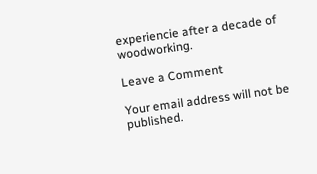experiencie after a decade of woodworking.

Leave a Comment

Your email address will not be published.